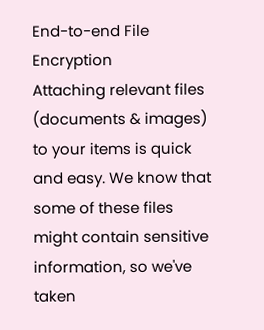End-to-end File Encryption
Attaching relevant files (documents & images) to your items is quick and easy. We know that some of these files might contain sensitive information, so we've taken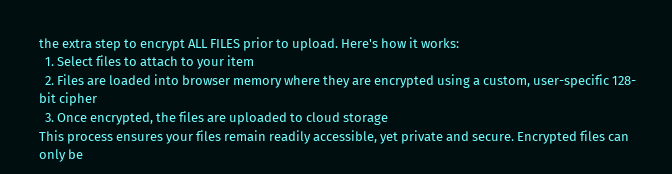the extra step to encrypt ALL FILES prior to upload. Here's how it works:
  1. Select files to attach to your item
  2. Files are loaded into browser memory where they are encrypted using a custom, user-specific 128-bit cipher
  3. Once encrypted, the files are uploaded to cloud storage
This process ensures your files remain readily accessible, yet private and secure. Encrypted files can only be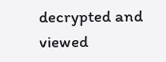decrypted and viewed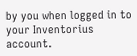by you when logged in to your Inventorius account.